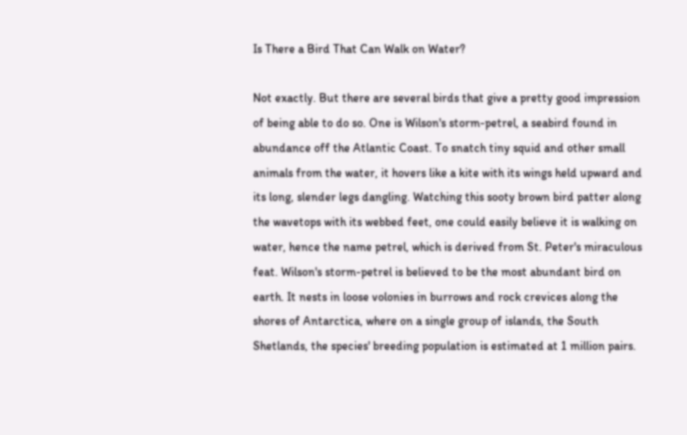Is There a Bird That Can Walk on Water?

Not exactly. But there are several birds that give a pretty good impression of being able to do so. One is Wilson's storm-petrel, a seabird found in abundance off the Atlantic Coast. To snatch tiny squid and other small animals from the water, it hovers like a kite with its wings held upward and its long, slender legs dangling. Watching this sooty brown bird patter along the wavetops with its webbed feet, one could easily believe it is walking on water, hence the name petrel, which is derived from St. Peter's miraculous feat. Wilson's storm-petrel is believed to be the most abundant bird on earth. It nests in loose volonies in burrows and rock crevices along the shores of Antarctica, where on a single group of islands, the South Shetlands, the species' breeding population is estimated at 1 million pairs.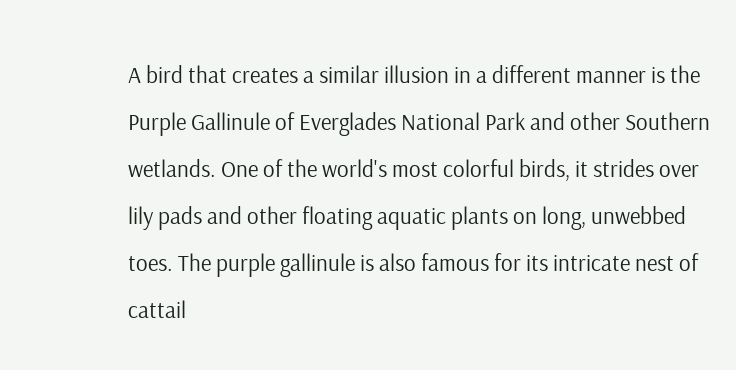A bird that creates a similar illusion in a different manner is the Purple Gallinule of Everglades National Park and other Southern wetlands. One of the world's most colorful birds, it strides over lily pads and other floating aquatic plants on long, unwebbed toes. The purple gallinule is also famous for its intricate nest of cattail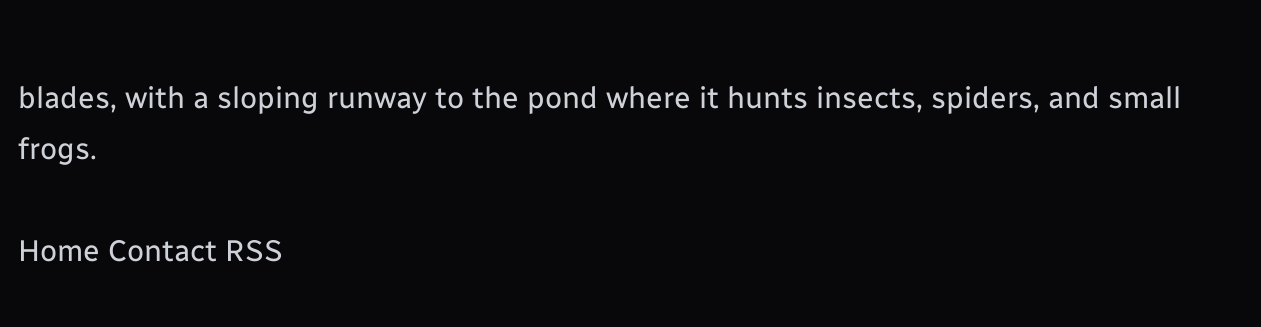blades, with a sloping runway to the pond where it hunts insects, spiders, and small frogs.

Home Contact RSS